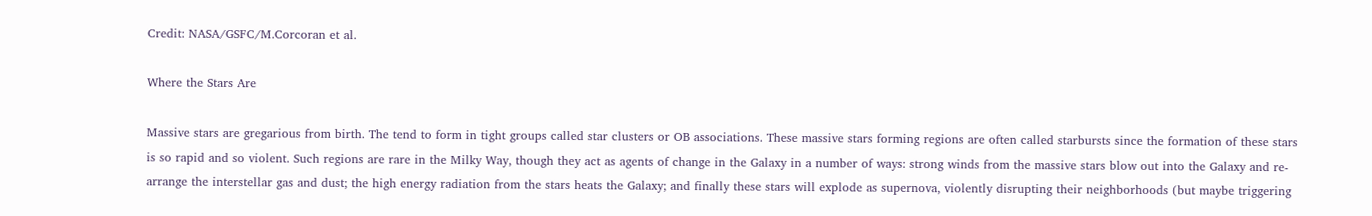Credit: NASA/GSFC/M.Corcoran et al.

Where the Stars Are

Massive stars are gregarious from birth. The tend to form in tight groups called star clusters or OB associations. These massive stars forming regions are often called starbursts since the formation of these stars is so rapid and so violent. Such regions are rare in the Milky Way, though they act as agents of change in the Galaxy in a number of ways: strong winds from the massive stars blow out into the Galaxy and re-arrange the interstellar gas and dust; the high energy radiation from the stars heats the Galaxy; and finally these stars will explode as supernova, violently disrupting their neighborhoods (but maybe triggering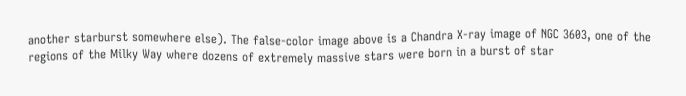another starburst somewhere else). The false-color image above is a Chandra X-ray image of NGC 3603, one of the regions of the Milky Way where dozens of extremely massive stars were born in a burst of star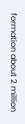formation about 2 million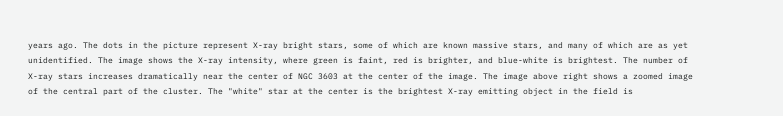years ago. The dots in the picture represent X-ray bright stars, some of which are known massive stars, and many of which are as yet unidentified. The image shows the X-ray intensity, where green is faint, red is brighter, and blue-white is brightest. The number of X-ray stars increases dramatically near the center of NGC 3603 at the center of the image. The image above right shows a zoomed image of the central part of the cluster. The "white" star at the center is the brightest X-ray emitting object in the field is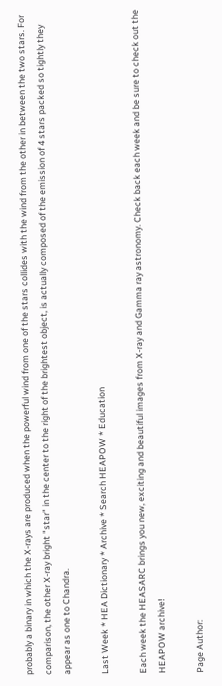probably a binary in which the X-rays are produced when the powerful wind from one of the stars collides with the wind from the other in between the two stars. For comparison, the other X-ray bright "star" in the center to the right of the brightest object, is actually composed of the emission of 4 stars packed so tightly they appear as one to Chandra.

Last Week * HEA Dictionary * Archive * Search HEAPOW * Education

Each week the HEASARC brings you new, exciting and beautiful images from X-ray and Gamma ray astronomy. Check back each week and be sure to check out the HEAPOW archive!

Page Author: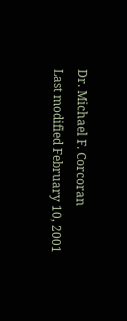Dr. Michael F. Corcoran
Last modified February 10, 2001